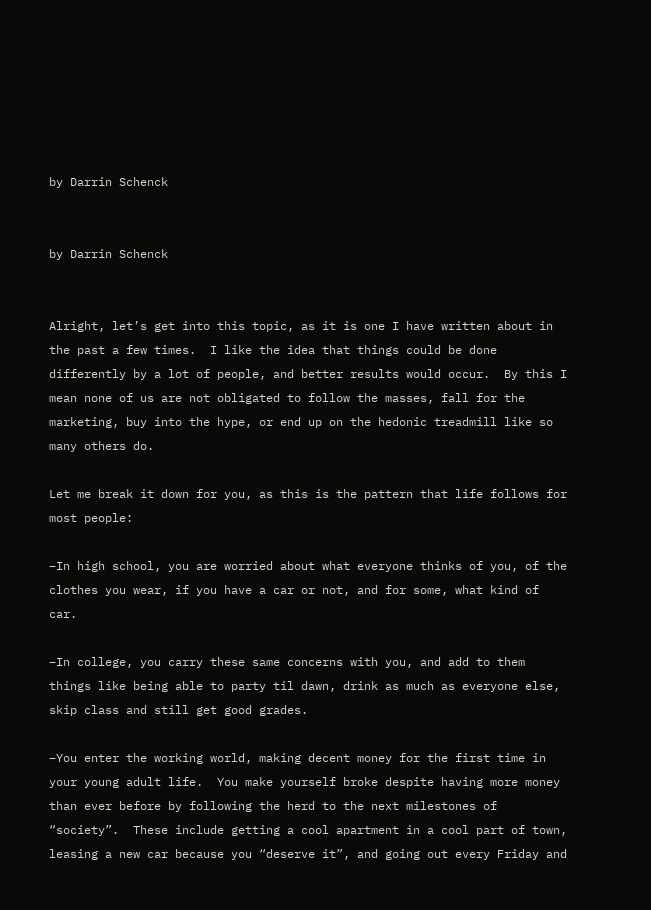by Darrin Schenck


by Darrin Schenck


Alright, let’s get into this topic, as it is one I have written about in the past a few times.  I like the idea that things could be done differently by a lot of people, and better results would occur.  By this I mean none of us are not obligated to follow the masses, fall for the marketing, buy into the hype, or end up on the hedonic treadmill like so many others do.

Let me break it down for you, as this is the pattern that life follows for most people:

–In high school, you are worried about what everyone thinks of you, of the clothes you wear, if you have a car or not, and for some, what kind of car.

–In college, you carry these same concerns with you, and add to them things like being able to party til dawn, drink as much as everyone else, skip class and still get good grades.

–You enter the working world, making decent money for the first time in your young adult life.  You make yourself broke despite having more money than ever before by following the herd to the next milestones of “society”.  These include getting a cool apartment in a cool part of town, leasing a new car because you “deserve it”, and going out every Friday and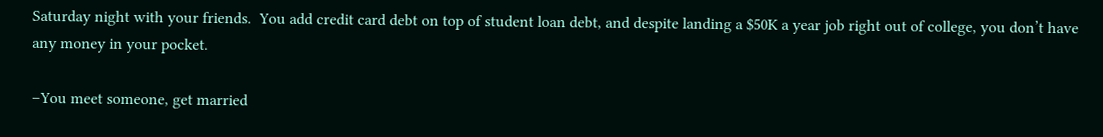Saturday night with your friends.  You add credit card debt on top of student loan debt, and despite landing a $50K a year job right out of college, you don’t have any money in your pocket.

–You meet someone, get married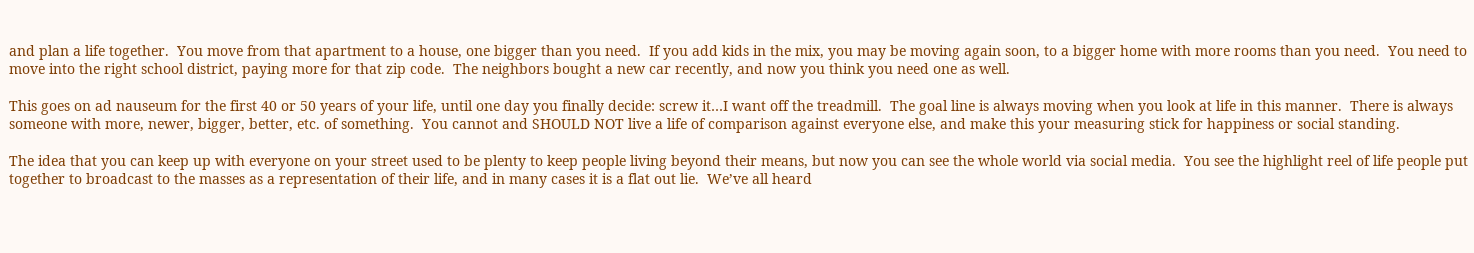and plan a life together.  You move from that apartment to a house, one bigger than you need.  If you add kids in the mix, you may be moving again soon, to a bigger home with more rooms than you need.  You need to move into the right school district, paying more for that zip code.  The neighbors bought a new car recently, and now you think you need one as well.

This goes on ad nauseum for the first 40 or 50 years of your life, until one day you finally decide: screw it…I want off the treadmill.  The goal line is always moving when you look at life in this manner.  There is always someone with more, newer, bigger, better, etc. of something.  You cannot and SHOULD NOT live a life of comparison against everyone else, and make this your measuring stick for happiness or social standing.

The idea that you can keep up with everyone on your street used to be plenty to keep people living beyond their means, but now you can see the whole world via social media.  You see the highlight reel of life people put together to broadcast to the masses as a representation of their life, and in many cases it is a flat out lie.  We’ve all heard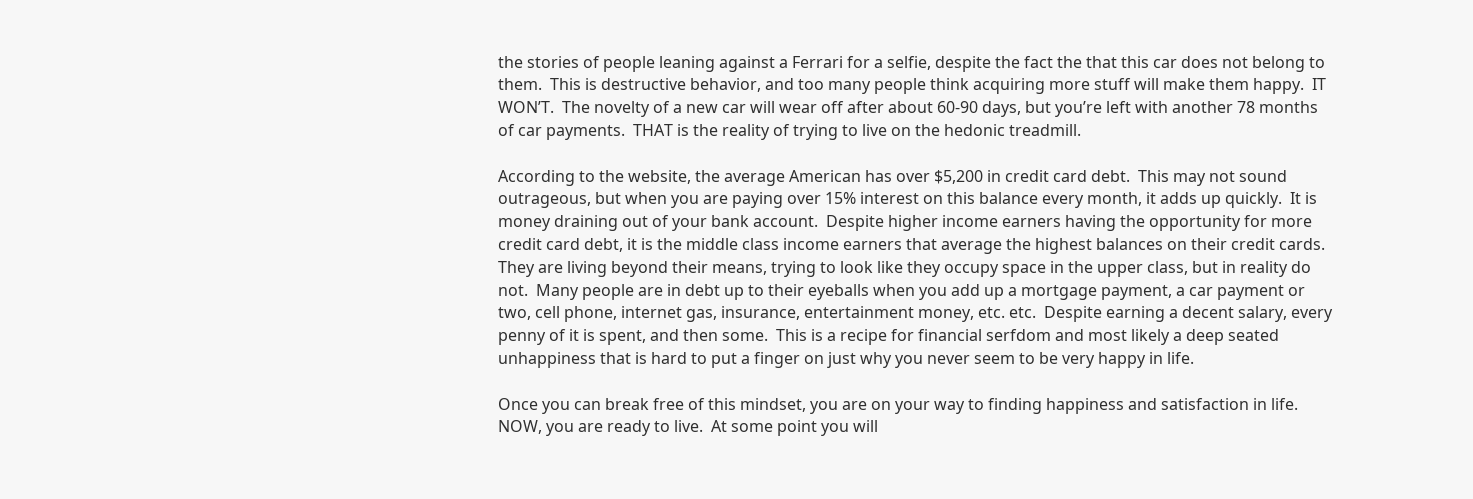the stories of people leaning against a Ferrari for a selfie, despite the fact the that this car does not belong to them.  This is destructive behavior, and too many people think acquiring more stuff will make them happy.  IT WON’T.  The novelty of a new car will wear off after about 60-90 days, but you’re left with another 78 months of car payments.  THAT is the reality of trying to live on the hedonic treadmill.

According to the website, the average American has over $5,200 in credit card debt.  This may not sound outrageous, but when you are paying over 15% interest on this balance every month, it adds up quickly.  It is money draining out of your bank account.  Despite higher income earners having the opportunity for more credit card debt, it is the middle class income earners that average the highest balances on their credit cards.  They are living beyond their means, trying to look like they occupy space in the upper class, but in reality do not.  Many people are in debt up to their eyeballs when you add up a mortgage payment, a car payment or two, cell phone, internet gas, insurance, entertainment money, etc. etc.  Despite earning a decent salary, every penny of it is spent, and then some.  This is a recipe for financial serfdom and most likely a deep seated unhappiness that is hard to put a finger on just why you never seem to be very happy in life.

Once you can break free of this mindset, you are on your way to finding happiness and satisfaction in life.  NOW, you are ready to live.  At some point you will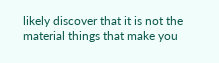likely discover that it is not the material things that make you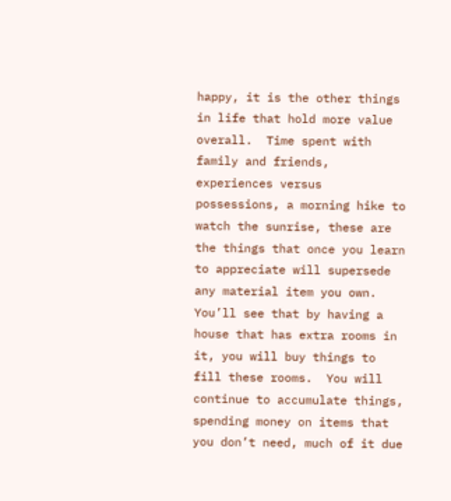happy, it is the other things in life that hold more value overall.  Time spent with family and friends, experiences versus possessions, a morning hike to watch the sunrise, these are the things that once you learn to appreciate will supersede any material item you own.  You’ll see that by having a house that has extra rooms in it, you will buy things to fill these rooms.  You will continue to accumulate things, spending money on items that you don’t need, much of it due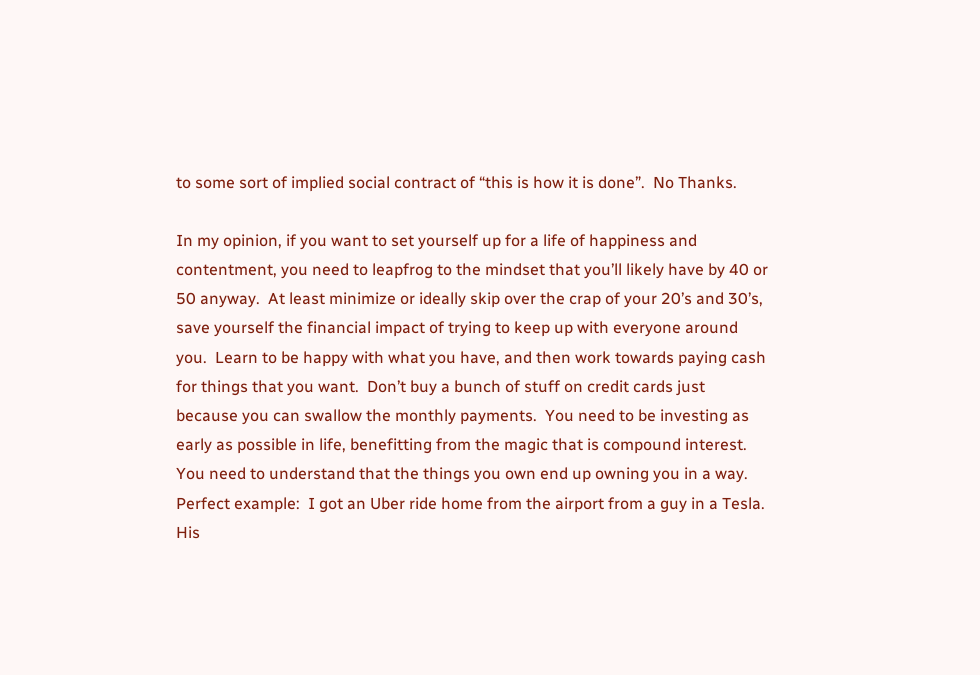to some sort of implied social contract of “this is how it is done”.  No Thanks.

In my opinion, if you want to set yourself up for a life of happiness and contentment, you need to leapfrog to the mindset that you’ll likely have by 40 or 50 anyway.  At least minimize or ideally skip over the crap of your 20’s and 30’s, save yourself the financial impact of trying to keep up with everyone around you.  Learn to be happy with what you have, and then work towards paying cash for things that you want.  Don’t buy a bunch of stuff on credit cards just because you can swallow the monthly payments.  You need to be investing as early as possible in life, benefitting from the magic that is compound interest.  You need to understand that the things you own end up owning you in a way.  Perfect example:  I got an Uber ride home from the airport from a guy in a Tesla.  His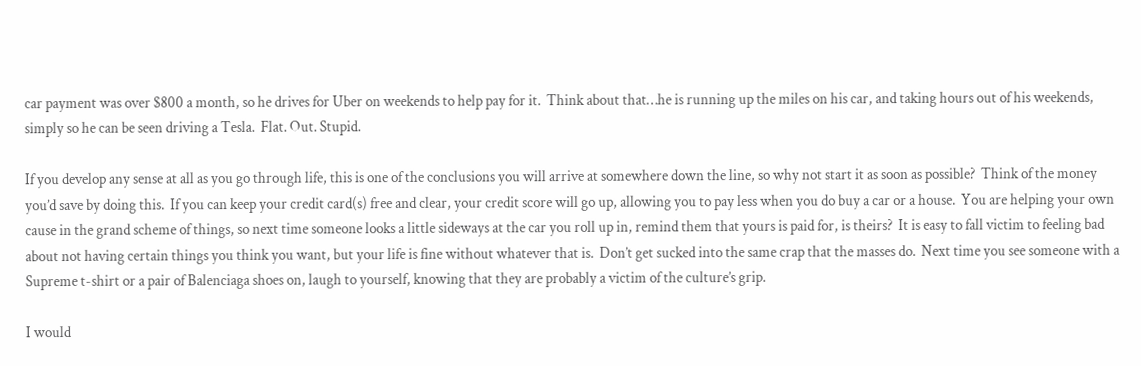car payment was over $800 a month, so he drives for Uber on weekends to help pay for it.  Think about that…he is running up the miles on his car, and taking hours out of his weekends, simply so he can be seen driving a Tesla.  Flat. Out. Stupid.

If you develop any sense at all as you go through life, this is one of the conclusions you will arrive at somewhere down the line, so why not start it as soon as possible?  Think of the money you’d save by doing this.  If you can keep your credit card(s) free and clear, your credit score will go up, allowing you to pay less when you do buy a car or a house.  You are helping your own cause in the grand scheme of things, so next time someone looks a little sideways at the car you roll up in, remind them that yours is paid for, is theirs?  It is easy to fall victim to feeling bad about not having certain things you think you want, but your life is fine without whatever that is.  Don’t get sucked into the same crap that the masses do.  Next time you see someone with a Supreme t-shirt or a pair of Balenciaga shoes on, laugh to yourself, knowing that they are probably a victim of the culture’s grip.

I would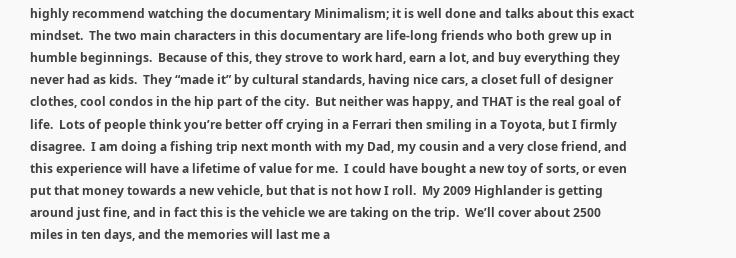highly recommend watching the documentary Minimalism; it is well done and talks about this exact mindset.  The two main characters in this documentary are life-long friends who both grew up in humble beginnings.  Because of this, they strove to work hard, earn a lot, and buy everything they never had as kids.  They “made it” by cultural standards, having nice cars, a closet full of designer clothes, cool condos in the hip part of the city.  But neither was happy, and THAT is the real goal of life.  Lots of people think you’re better off crying in a Ferrari then smiling in a Toyota, but I firmly disagree.  I am doing a fishing trip next month with my Dad, my cousin and a very close friend, and this experience will have a lifetime of value for me.  I could have bought a new toy of sorts, or even put that money towards a new vehicle, but that is not how I roll.  My 2009 Highlander is getting around just fine, and in fact this is the vehicle we are taking on the trip.  We’ll cover about 2500 miles in ten days, and the memories will last me a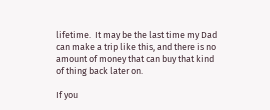lifetime.  It may be the last time my Dad can make a trip like this, and there is no amount of money that can buy that kind of thing back later on.

If you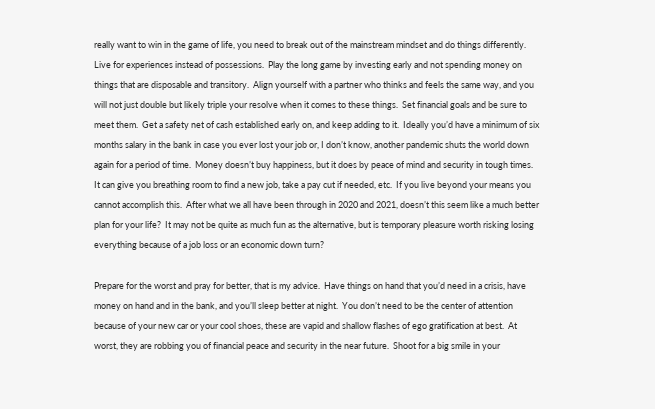really want to win in the game of life, you need to break out of the mainstream mindset and do things differently.  Live for experiences instead of possessions.  Play the long game by investing early and not spending money on things that are disposable and transitory.  Align yourself with a partner who thinks and feels the same way, and you will not just double but likely triple your resolve when it comes to these things.  Set financial goals and be sure to meet them.  Get a safety net of cash established early on, and keep adding to it.  Ideally you’d have a minimum of six months salary in the bank in case you ever lost your job or, I don’t know, another pandemic shuts the world down again for a period of time.  Money doesn’t buy happiness, but it does by peace of mind and security in tough times.  It can give you breathing room to find a new job, take a pay cut if needed, etc.  If you live beyond your means you cannot accomplish this.  After what we all have been through in 2020 and 2021, doesn’t this seem like a much better plan for your life?  It may not be quite as much fun as the alternative, but is temporary pleasure worth risking losing everything because of a job loss or an economic down turn?

Prepare for the worst and pray for better, that is my advice.  Have things on hand that you’d need in a crisis, have money on hand and in the bank, and you’ll sleep better at night.  You don’t need to be the center of attention because of your new car or your cool shoes, these are vapid and shallow flashes of ego gratification at best.  At worst, they are robbing you of financial peace and security in the near future.  Shoot for a big smile in your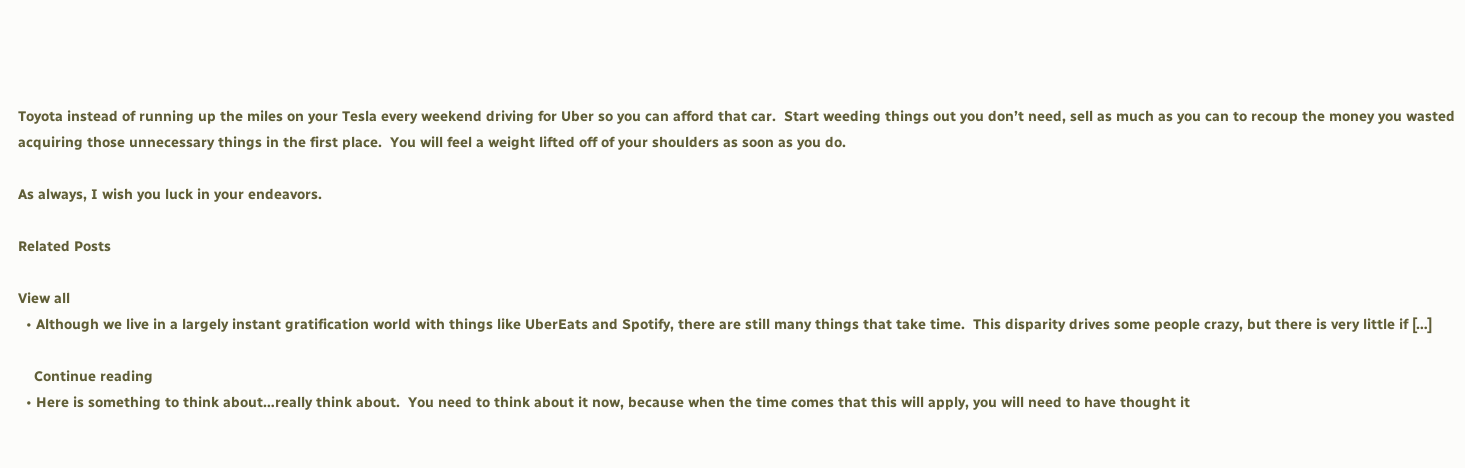Toyota instead of running up the miles on your Tesla every weekend driving for Uber so you can afford that car.  Start weeding things out you don’t need, sell as much as you can to recoup the money you wasted acquiring those unnecessary things in the first place.  You will feel a weight lifted off of your shoulders as soon as you do.

As always, I wish you luck in your endeavors.

Related Posts

View all
  • Although we live in a largely instant gratification world with things like UberEats and Spotify, there are still many things that take time.  This disparity drives some people crazy, but there is very little if […]

    Continue reading
  • Here is something to think about…really think about.  You need to think about it now, because when the time comes that this will apply, you will need to have thought it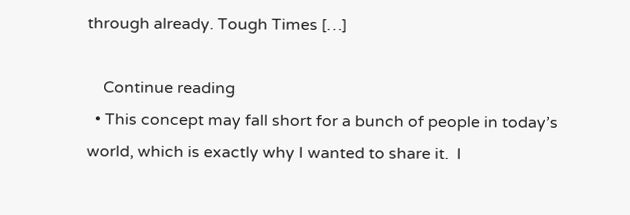through already. Tough Times […]

    Continue reading
  • This concept may fall short for a bunch of people in today’s world, which is exactly why I wanted to share it.  I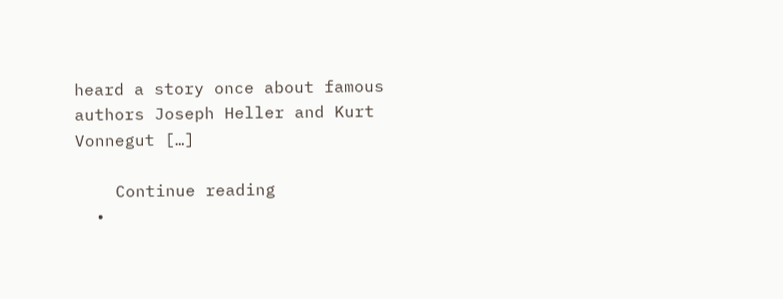heard a story once about famous authors Joseph Heller and Kurt Vonnegut […]

    Continue reading
  •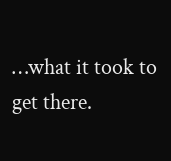…what it took to get there.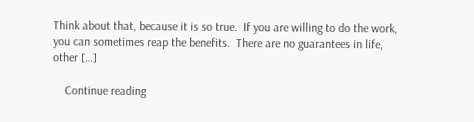Think about that, because it is so true.  If you are willing to do the work, you can sometimes reap the benefits.  There are no guarantees in life, other […]

    Continue reading